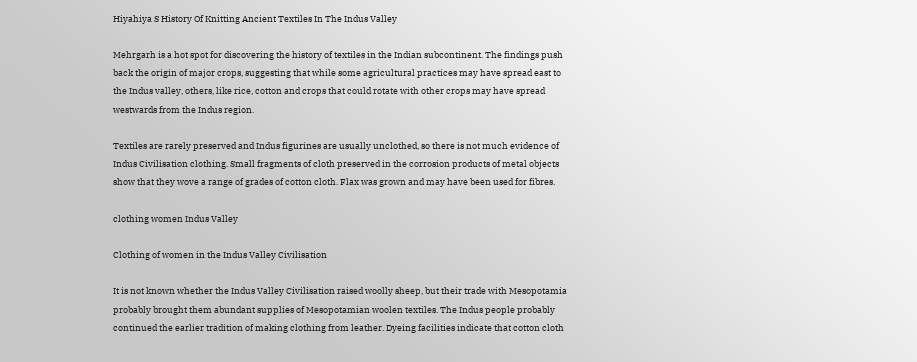Hiyahiya S History Of Knitting Ancient Textiles In The Indus Valley

Mehrgarh is a hot spot for discovering the history of textiles in the Indian subcontinent. The findings push back the origin of major crops, suggesting that while some agricultural practices may have spread east to the Indus valley, others, like rice, cotton and crops that could rotate with other crops may have spread westwards from the Indus region.

Textiles are rarely preserved and Indus figurines are usually unclothed, so there is not much evidence of Indus Civilisation clothing. Small fragments of cloth preserved in the corrosion products of metal objects show that they wove a range of grades of cotton cloth. Flax was grown and may have been used for fibres.

clothing women Indus Valley

Clothing of women in the Indus Valley Civilisation

It is not known whether the Indus Valley Civilisation raised woolly sheep, but their trade with Mesopotamia probably brought them abundant supplies of Mesopotamian woolen textiles. The Indus people probably continued the earlier tradition of making clothing from leather. Dyeing facilities indicate that cotton cloth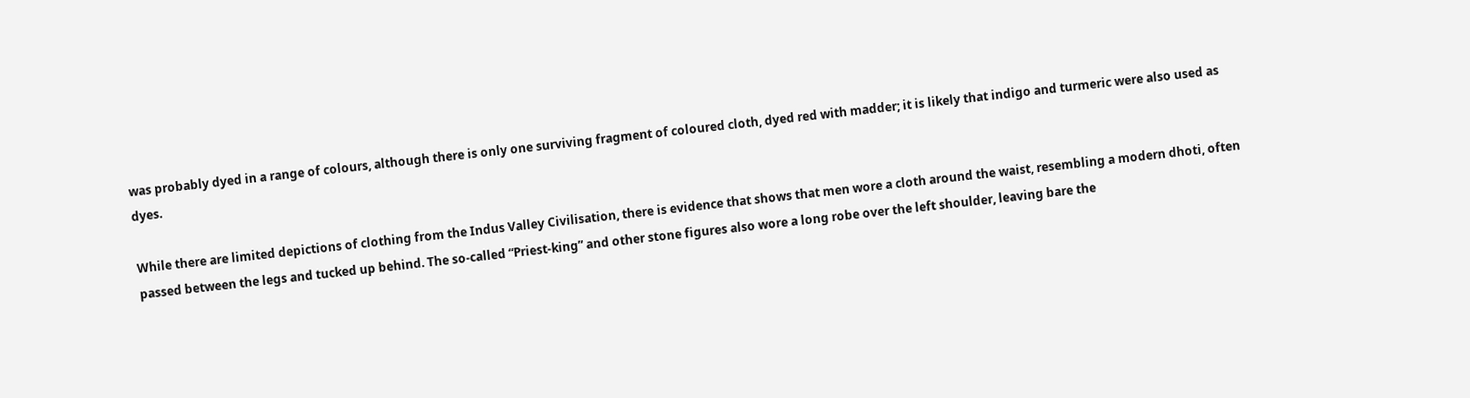was probably dyed in a range of colours, although there is only one surviving fragment of coloured cloth, dyed red with madder; it is likely that indigo and turmeric were also used as dyes.

While there are limited depictions of clothing from the Indus Valley Civilisation, there is evidence that shows that men wore a cloth around the waist, resembling a modern dhoti, often passed between the legs and tucked up behind. The so-called “Priest-king” and other stone figures also wore a long robe over the left shoulder, leaving bare the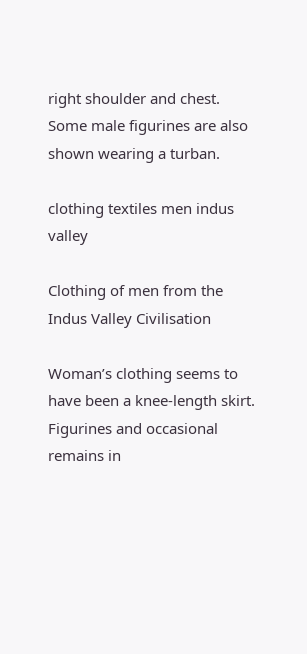right shoulder and chest. Some male figurines are also shown wearing a turban.

clothing textiles men indus valley

Clothing of men from the Indus Valley Civilisation

Woman’s clothing seems to have been a knee-length skirt. Figurines and occasional remains in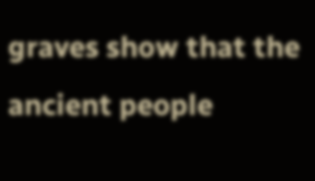graves show that the ancient people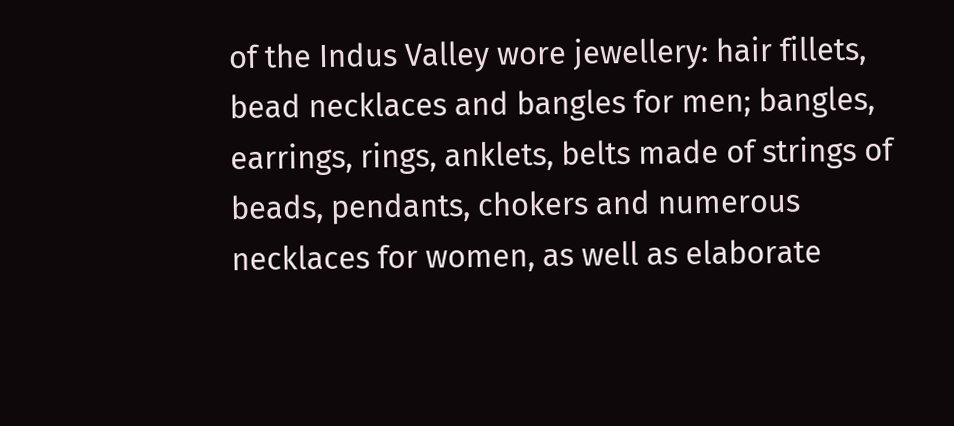of the Indus Valley wore jewellery: hair fillets, bead necklaces and bangles for men; bangles, earrings, rings, anklets, belts made of strings of beads, pendants, chokers and numerous necklaces for women, as well as elaborate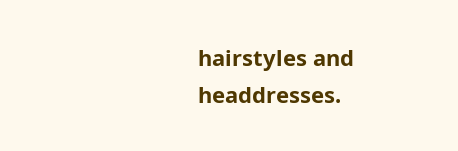hairstyles and headdresses.